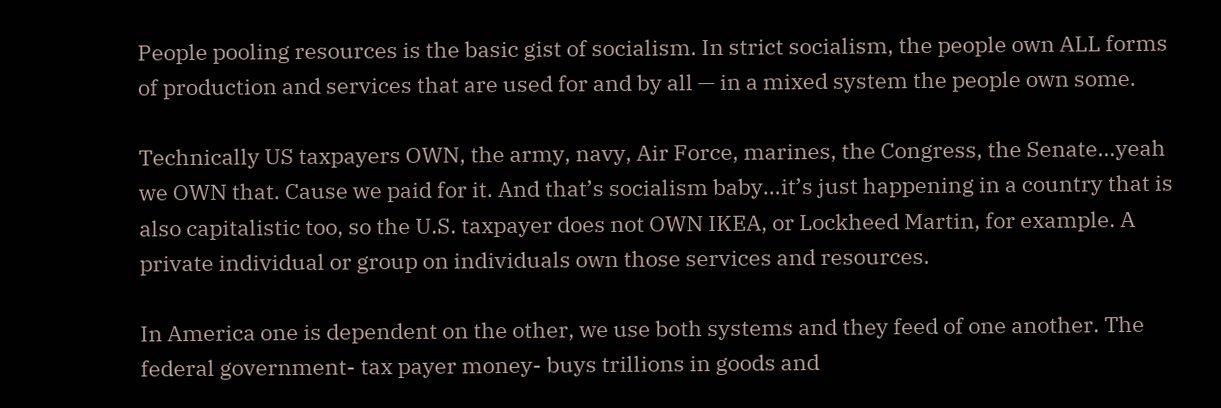People pooling resources is the basic gist of socialism. In strict socialism, the people own ALL forms of production and services that are used for and by all — in a mixed system the people own some.

Technically US taxpayers OWN, the army, navy, Air Force, marines, the Congress, the Senate…yeah we OWN that. Cause we paid for it. And that’s socialism baby…it’s just happening in a country that is also capitalistic too, so the U.S. taxpayer does not OWN IKEA, or Lockheed Martin, for example. A private individual or group on individuals own those services and resources.

In America one is dependent on the other, we use both systems and they feed of one another. The federal government- tax payer money- buys trillions in goods and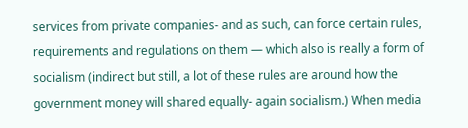services from private companies- and as such, can force certain rules, requirements and regulations on them — which also is really a form of socialism (indirect but still, a lot of these rules are around how the government money will shared equally- again socialism.) When media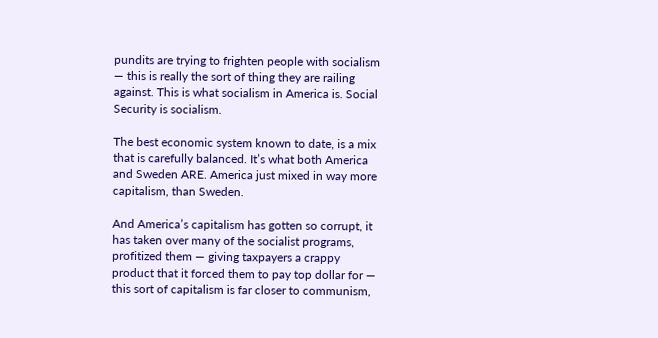pundits are trying to frighten people with socialism — this is really the sort of thing they are railing against. This is what socialism in America is. Social Security is socialism.

The best economic system known to date, is a mix that is carefully balanced. It’s what both America and Sweden ARE. America just mixed in way more capitalism, than Sweden.

And America’s capitalism has gotten so corrupt, it has taken over many of the socialist programs, profitized them — giving taxpayers a crappy product that it forced them to pay top dollar for — this sort of capitalism is far closer to communism,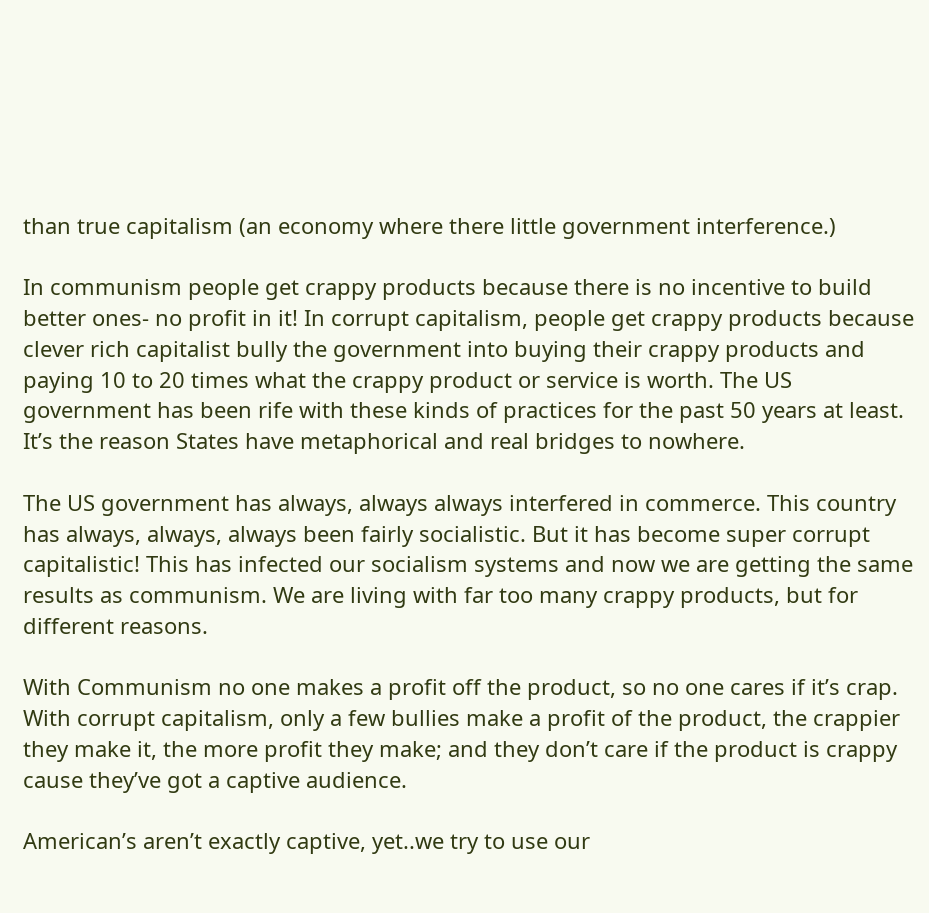than true capitalism (an economy where there little government interference.)

In communism people get crappy products because there is no incentive to build better ones- no profit in it! In corrupt capitalism, people get crappy products because clever rich capitalist bully the government into buying their crappy products and paying 10 to 20 times what the crappy product or service is worth. The US government has been rife with these kinds of practices for the past 50 years at least. It’s the reason States have metaphorical and real bridges to nowhere.

The US government has always, always always interfered in commerce. This country has always, always, always been fairly socialistic. But it has become super corrupt capitalistic! This has infected our socialism systems and now we are getting the same results as communism. We are living with far too many crappy products, but for different reasons.

With Communism no one makes a profit off the product, so no one cares if it’s crap. With corrupt capitalism, only a few bullies make a profit of the product, the crappier they make it, the more profit they make; and they don’t care if the product is crappy cause they’ve got a captive audience.

American’s aren’t exactly captive, yet..we try to use our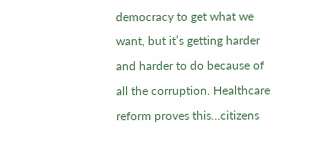democracy to get what we want, but it’s getting harder and harder to do because of all the corruption. Healthcare reform proves this…citizens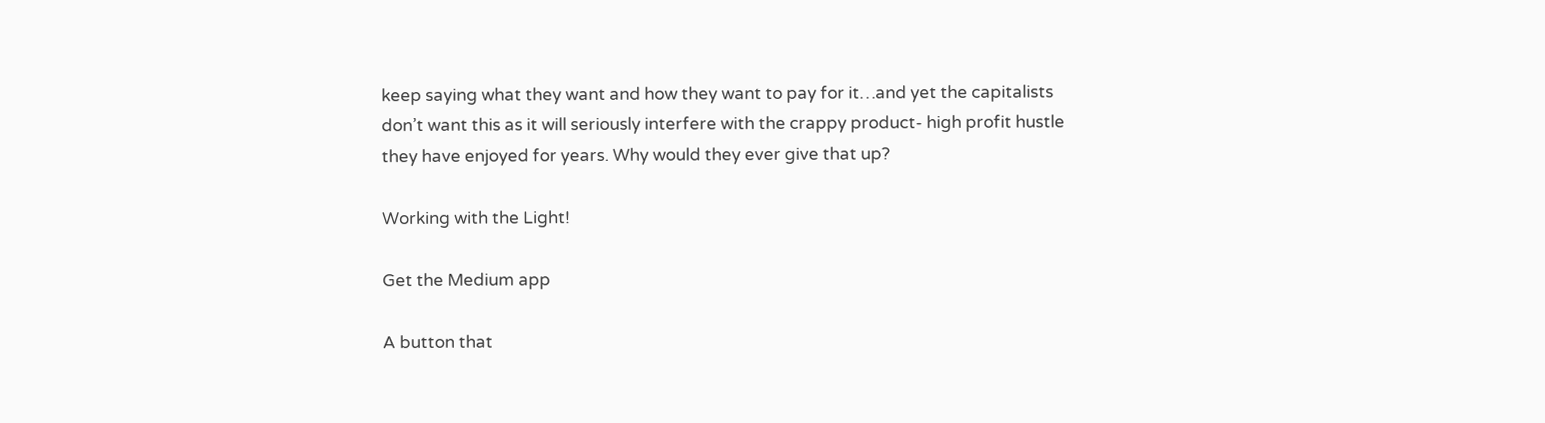keep saying what they want and how they want to pay for it…and yet the capitalists don’t want this as it will seriously interfere with the crappy product- high profit hustle they have enjoyed for years. Why would they ever give that up?

Working with the Light!

Get the Medium app

A button that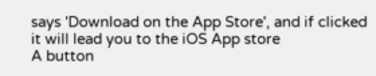says 'Download on the App Store', and if clicked it will lead you to the iOS App store
A button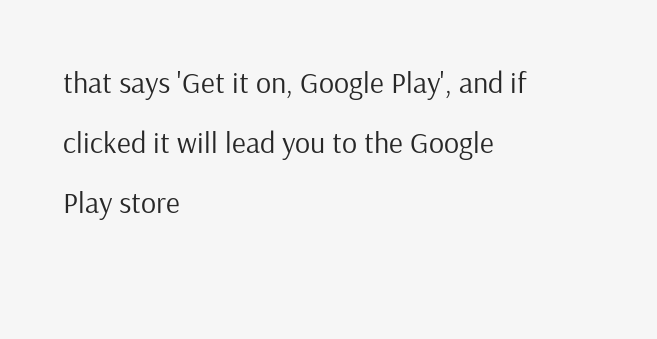that says 'Get it on, Google Play', and if clicked it will lead you to the Google Play store